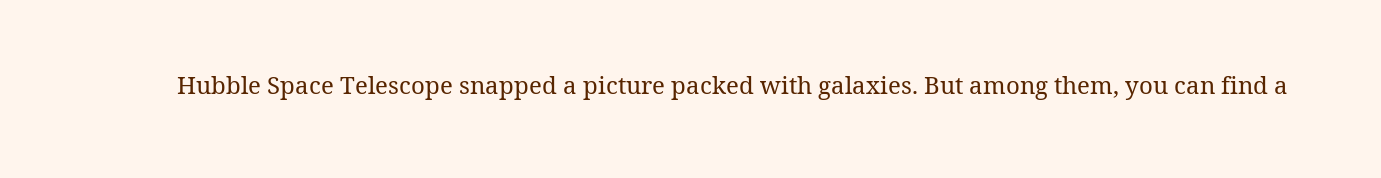Hubble Space Telescope snapped a picture packed with galaxies. But among them, you can find a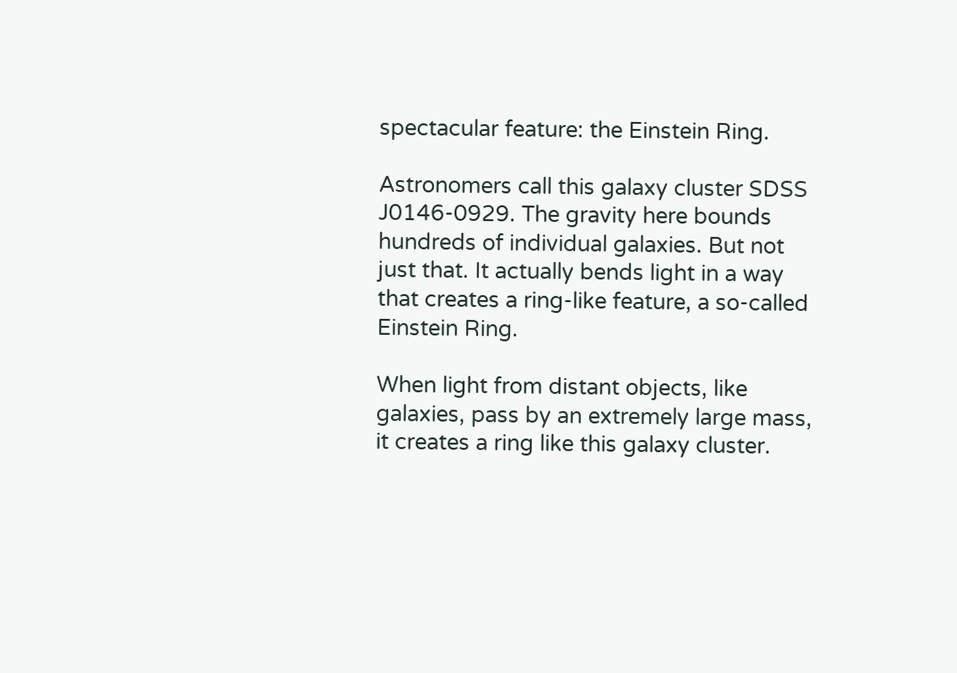spectacular feature: the Einstein Ring.

Astronomers call this galaxy cluster SDSS J0146-0929. The gravity here bounds hundreds of individual galaxies. But not just that. It actually bends light in a way that creates a ring-like feature, a so-called Einstein Ring.

When light from distant objects, like galaxies, pass by an extremely large mass, it creates a ring like this galaxy cluster.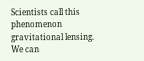Scientists call this phenomenon gravitational lensing. We can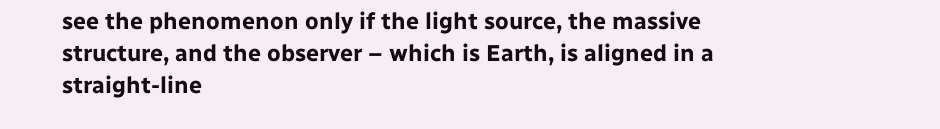see the phenomenon only if the light source, the massive structure, and the observer – which is Earth, is aligned in a straight-line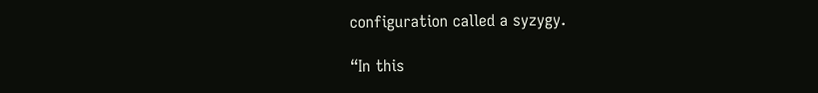configuration called a syzygy.

“In this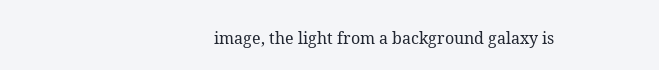image, the light from a background galaxy is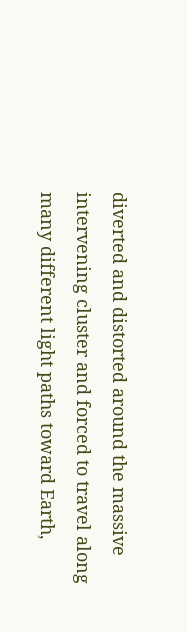diverted and distorted around the massive intervening cluster and forced to travel along many different light paths toward Earth,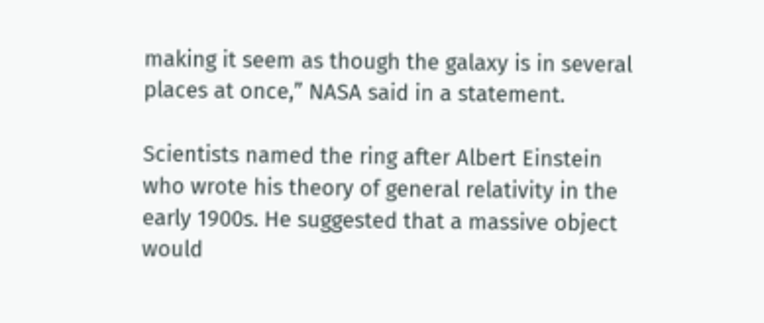making it seem as though the galaxy is in several places at once,” NASA said in a statement.

Scientists named the ring after Albert Einstein who wrote his theory of general relativity in the early 1900s. He suggested that a massive object would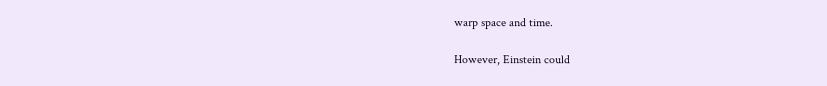warp space and time.

However, Einstein could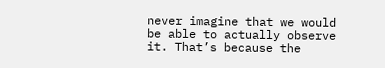never imagine that we would be able to actually observe it. That’s because the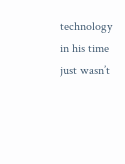technology in his time just wasn’t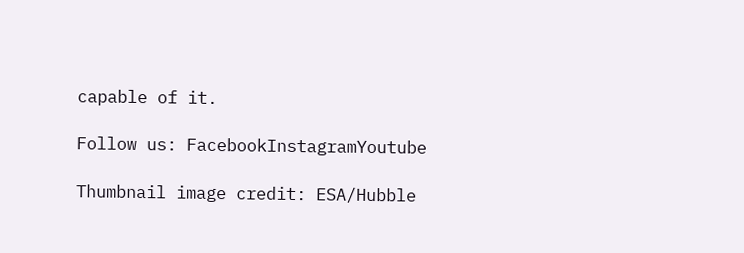capable of it.

Follow us: FacebookInstagramYoutube

Thumbnail image credit: ESA/Hubble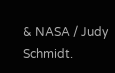& NASA / Judy Schmidt.